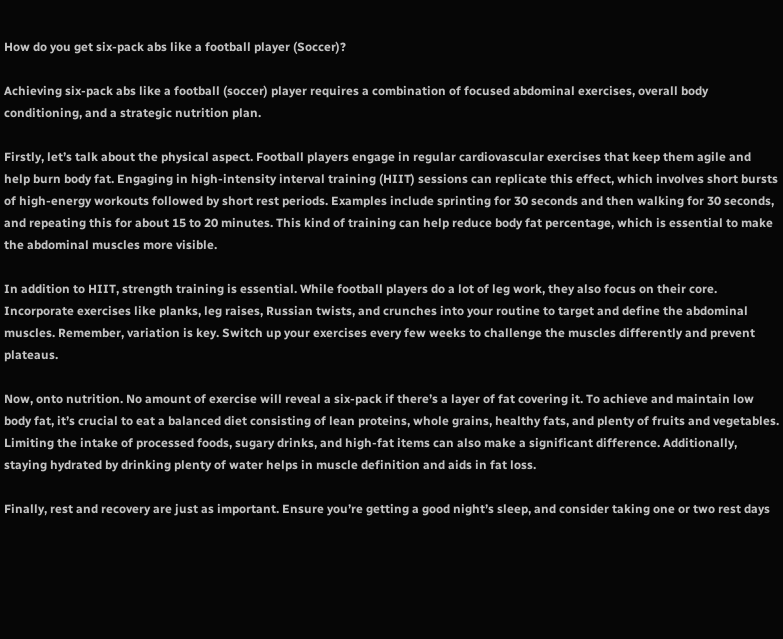How do you get six-pack abs like a football player (Soccer)?

Achieving six-pack abs like a football (soccer) player requires a combination of focused abdominal exercises, overall body conditioning, and a strategic nutrition plan.

Firstly, let’s talk about the physical aspect. Football players engage in regular cardiovascular exercises that keep them agile and help burn body fat. Engaging in high-intensity interval training (HIIT) sessions can replicate this effect, which involves short bursts of high-energy workouts followed by short rest periods. Examples include sprinting for 30 seconds and then walking for 30 seconds, and repeating this for about 15 to 20 minutes. This kind of training can help reduce body fat percentage, which is essential to make the abdominal muscles more visible.

In addition to HIIT, strength training is essential. While football players do a lot of leg work, they also focus on their core. Incorporate exercises like planks, leg raises, Russian twists, and crunches into your routine to target and define the abdominal muscles. Remember, variation is key. Switch up your exercises every few weeks to challenge the muscles differently and prevent plateaus.

Now, onto nutrition. No amount of exercise will reveal a six-pack if there’s a layer of fat covering it. To achieve and maintain low body fat, it’s crucial to eat a balanced diet consisting of lean proteins, whole grains, healthy fats, and plenty of fruits and vegetables. Limiting the intake of processed foods, sugary drinks, and high-fat items can also make a significant difference. Additionally, staying hydrated by drinking plenty of water helps in muscle definition and aids in fat loss.

Finally, rest and recovery are just as important. Ensure you’re getting a good night’s sleep, and consider taking one or two rest days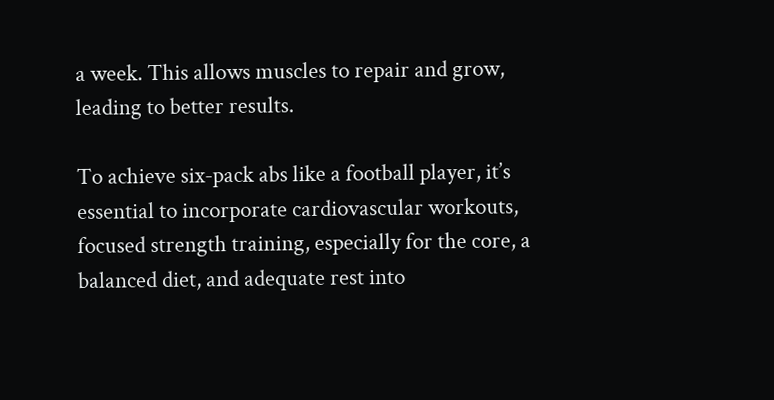a week. This allows muscles to repair and grow, leading to better results.

To achieve six-pack abs like a football player, it’s essential to incorporate cardiovascular workouts, focused strength training, especially for the core, a balanced diet, and adequate rest into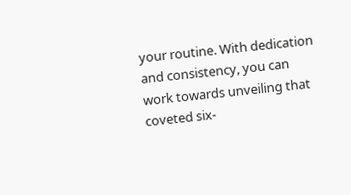your routine. With dedication and consistency, you can work towards unveiling that coveted six-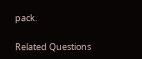pack.

Related Questions